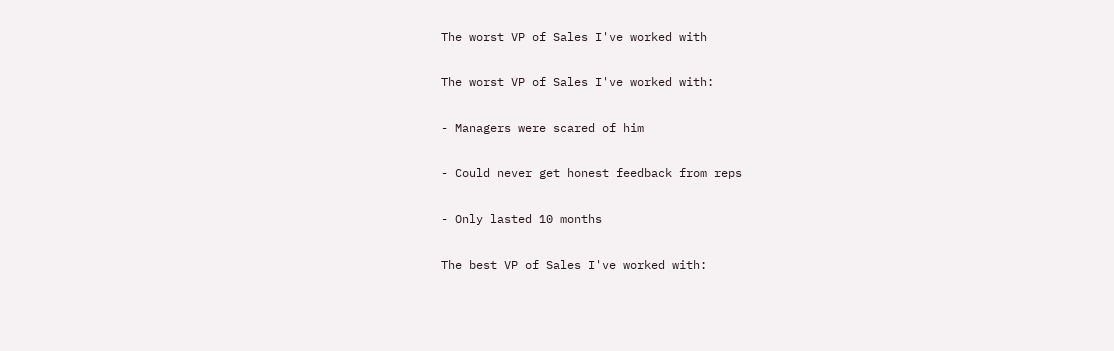The worst VP of Sales I've worked with

The worst VP of Sales I've worked with:

- Managers were scared of him

- Could never get honest feedback from reps

- Only lasted 10 months

The best VP of Sales I've worked with: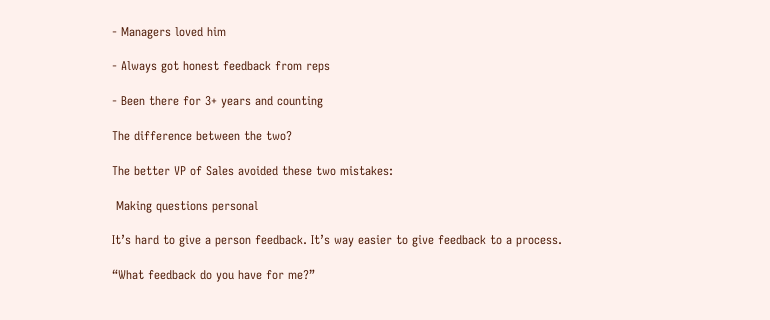- Managers loved him

- Always got honest feedback from reps

- Been there for 3+ years and counting

The difference between the two?

The better VP of Sales avoided these two mistakes:

 Making questions personal

It’s hard to give a person feedback. It’s way easier to give feedback to a process.

“What feedback do you have for me?”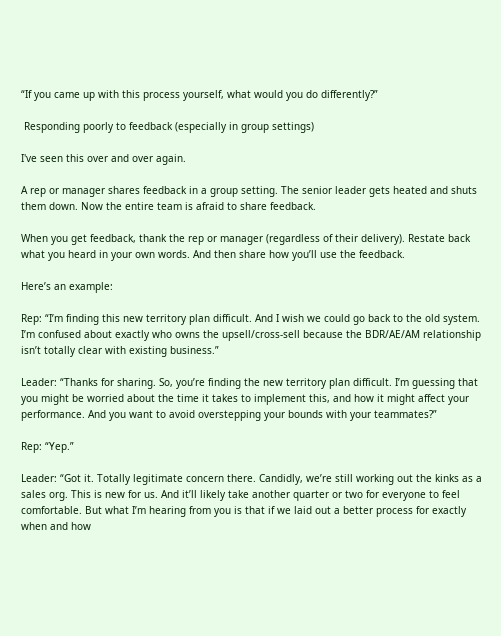“If you came up with this process yourself, what would you do differently?”

 Responding poorly to feedback (especially in group settings)

I've seen this over and over again.

A rep or manager shares feedback in a group setting. The senior leader gets heated and shuts them down. Now the entire team is afraid to share feedback.

When you get feedback, thank the rep or manager (regardless of their delivery). Restate back what you heard in your own words. And then share how you’ll use the feedback.

Here’s an example:

Rep: “I’m finding this new territory plan difficult. And I wish we could go back to the old system. I’m confused about exactly who owns the upsell/cross-sell because the BDR/AE/AM relationship isn’t totally clear with existing business.”

Leader: “Thanks for sharing. So, you’re finding the new territory plan difficult. I’m guessing that you might be worried about the time it takes to implement this, and how it might affect your performance. And you want to avoid overstepping your bounds with your teammates?”

Rep: “Yep.”

Leader: “Got it. Totally legitimate concern there. Candidly, we’re still working out the kinks as a sales org. This is new for us. And it’ll likely take another quarter or two for everyone to feel comfortable. But what I’m hearing from you is that if we laid out a better process for exactly when and how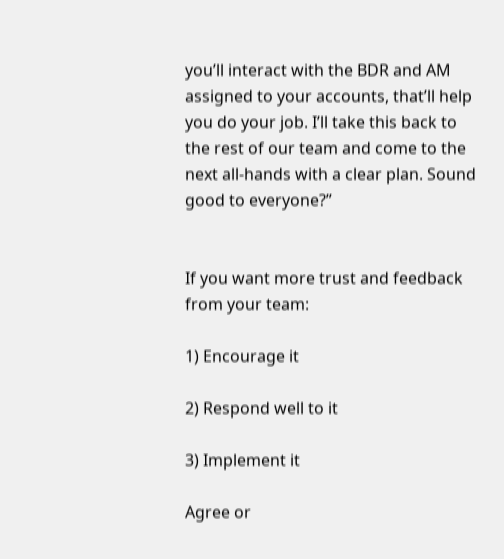you’ll interact with the BDR and AM assigned to your accounts, that’ll help you do your job. I’ll take this back to the rest of our team and come to the next all-hands with a clear plan. Sound good to everyone?”


If you want more trust and feedback from your team:

1) Encourage it

2) Respond well to it

3) Implement it

Agree or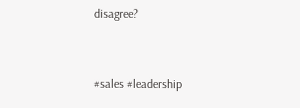disagree?


#sales #leadership